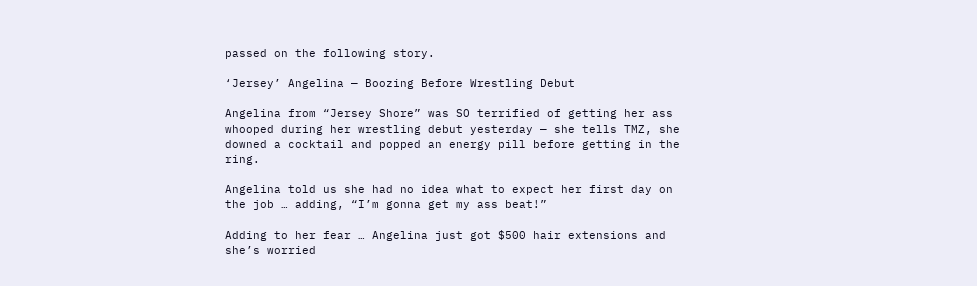passed on the following story.

‘Jersey’ Angelina — Boozing Before Wrestling Debut

Angelina from “Jersey Shore” was SO terrified of getting her ass whooped during her wrestling debut yesterday — she tells TMZ, she downed a cocktail and popped an energy pill before getting in the ring.

Angelina told us she had no idea what to expect her first day on the job … adding, “I’m gonna get my ass beat!”

Adding to her fear … Angelina just got $500 hair extensions and she’s worried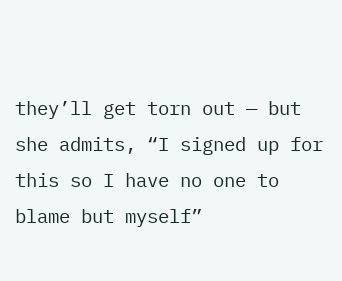they’ll get torn out — but she admits, “I signed up for this so I have no one to blame but myself”